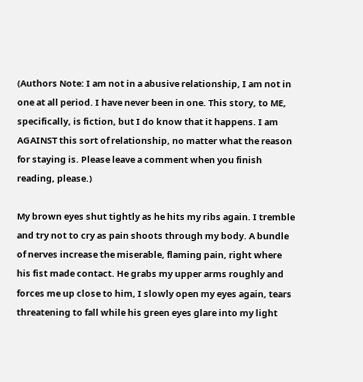(Authors Note: I am not in a abusive relationship, I am not in one at all period. I have never been in one. This story, to ME, specifically, is fiction, but I do know that it happens. I am AGAINST this sort of relationship, no matter what the reason for staying is. Please leave a comment when you finish reading, please.)

My brown eyes shut tightly as he hits my ribs again. I tremble and try not to cry as pain shoots through my body. A bundle of nerves increase the miserable, flaming pain, right where his fist made contact. He grabs my upper arms roughly and forces me up close to him, I slowly open my eyes again, tears threatening to fall while his green eyes glare into my light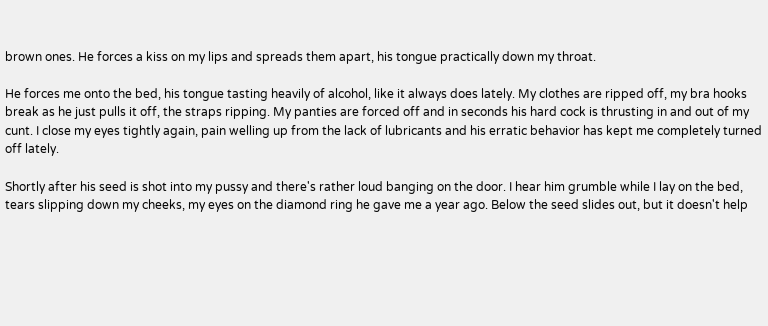brown ones. He forces a kiss on my lips and spreads them apart, his tongue practically down my throat.

He forces me onto the bed, his tongue tasting heavily of alcohol, like it always does lately. My clothes are ripped off, my bra hooks break as he just pulls it off, the straps ripping. My panties are forced off and in seconds his hard cock is thrusting in and out of my cunt. I close my eyes tightly again, pain welling up from the lack of lubricants and his erratic behavior has kept me completely turned off lately.

Shortly after his seed is shot into my pussy and there's rather loud banging on the door. I hear him grumble while I lay on the bed, tears slipping down my cheeks, my eyes on the diamond ring he gave me a year ago. Below the seed slides out, but it doesn't help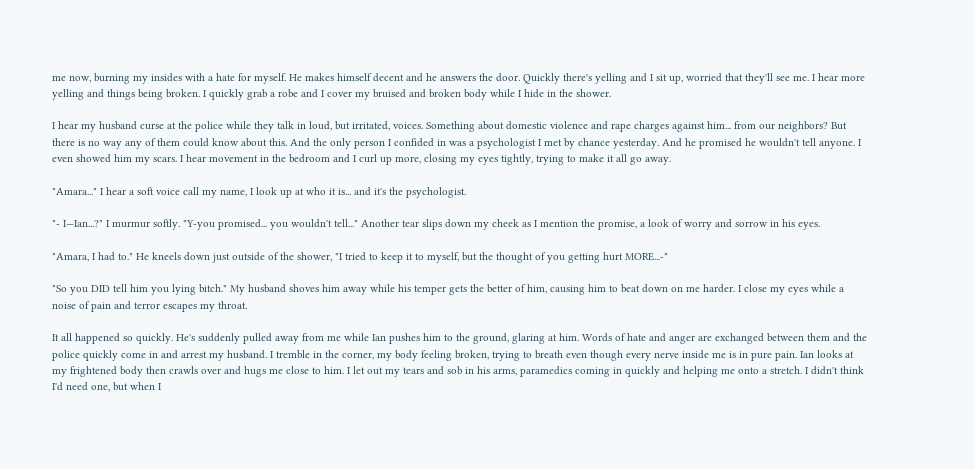me now, burning my insides with a hate for myself. He makes himself decent and he answers the door. Quickly there's yelling and I sit up, worried that they'll see me. I hear more yelling and things being broken. I quickly grab a robe and I cover my bruised and broken body while I hide in the shower.

I hear my husband curse at the police while they talk in loud, but irritated, voices. Something about domestic violence and rape charges against him... from our neighbors? But there is no way any of them could know about this. And the only person I confided in was a psychologist I met by chance yesterday. And he promised he wouldn't tell anyone. I even showed him my scars. I hear movement in the bedroom and I curl up more, closing my eyes tightly, trying to make it all go away.

"Amara..." I hear a soft voice call my name, I look up at who it is... and it's the psychologist.

"- I—Ian...?" I murmur softly. "Y-you promised... you wouldn't tell..." Another tear slips down my cheek as I mention the promise, a look of worry and sorrow in his eyes.

"Amara, I had to." He kneels down just outside of the shower, "I tried to keep it to myself, but the thought of you getting hurt MORE...-"

"So you DID tell him you lying bitch." My husband shoves him away while his temper gets the better of him, causing him to beat down on me harder. I close my eyes while a noise of pain and terror escapes my throat.

It all happened so quickly. He's suddenly pulled away from me while Ian pushes him to the ground, glaring at him. Words of hate and anger are exchanged between them and the police quickly come in and arrest my husband. I tremble in the corner, my body feeling broken, trying to breath even though every nerve inside me is in pure pain. Ian looks at my frightened body then crawls over and hugs me close to him. I let out my tears and sob in his arms, paramedics coming in quickly and helping me onto a stretch. I didn't think I'd need one, but when I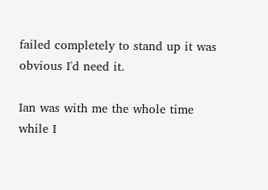failed completely to stand up it was obvious I'd need it.

Ian was with me the whole time while I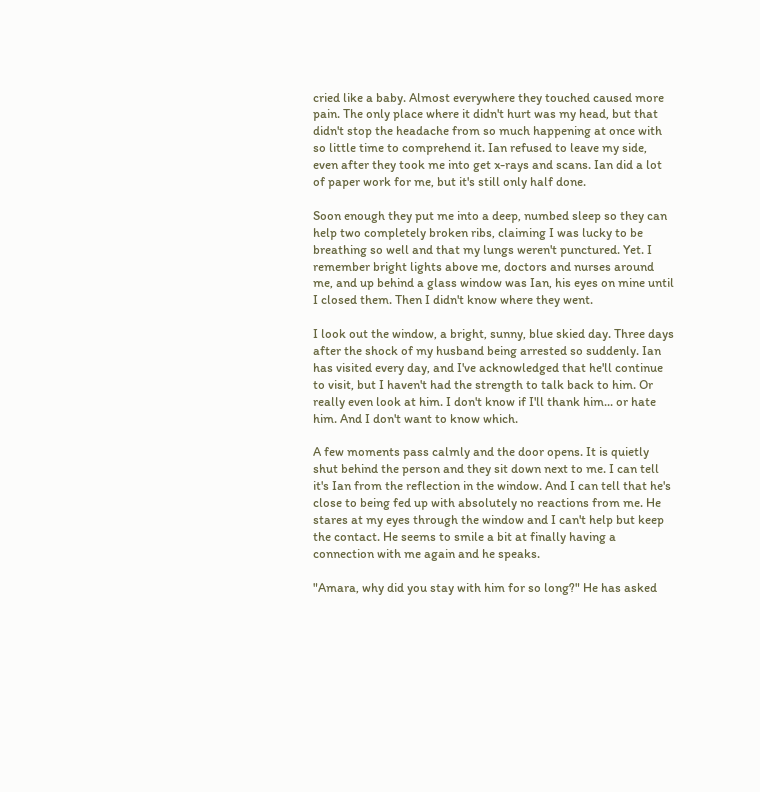cried like a baby. Almost everywhere they touched caused more pain. The only place where it didn't hurt was my head, but that didn't stop the headache from so much happening at once with so little time to comprehend it. Ian refused to leave my side, even after they took me into get x-rays and scans. Ian did a lot of paper work for me, but it's still only half done.

Soon enough they put me into a deep, numbed sleep so they can help two completely broken ribs, claiming I was lucky to be breathing so well and that my lungs weren't punctured. Yet. I remember bright lights above me, doctors and nurses around me, and up behind a glass window was Ian, his eyes on mine until I closed them. Then I didn't know where they went.

I look out the window, a bright, sunny, blue skied day. Three days after the shock of my husband being arrested so suddenly. Ian has visited every day, and I've acknowledged that he'll continue to visit, but I haven't had the strength to talk back to him. Or really even look at him. I don't know if I'll thank him... or hate him. And I don't want to know which.

A few moments pass calmly and the door opens. It is quietly shut behind the person and they sit down next to me. I can tell it's Ian from the reflection in the window. And I can tell that he's close to being fed up with absolutely no reactions from me. He stares at my eyes through the window and I can't help but keep the contact. He seems to smile a bit at finally having a connection with me again and he speaks.

"Amara, why did you stay with him for so long?" He has asked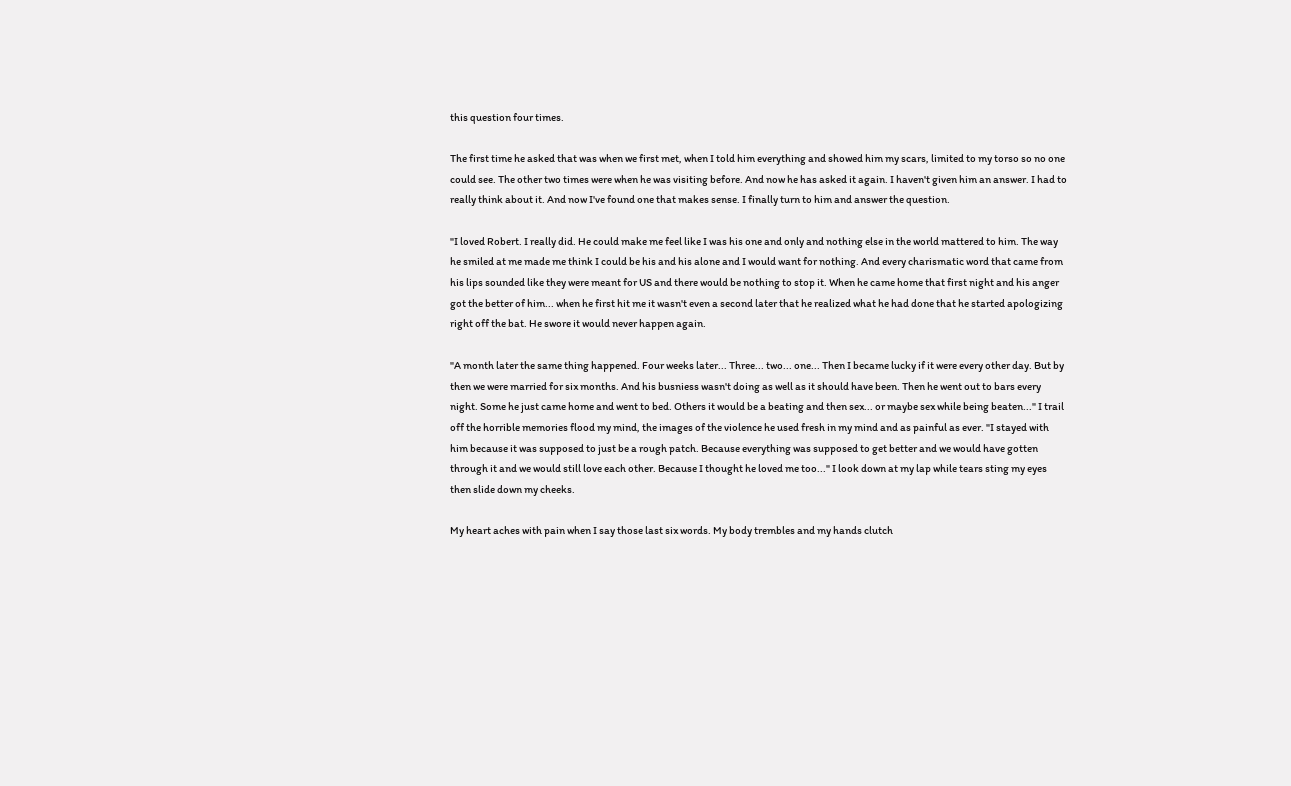this question four times.

The first time he asked that was when we first met, when I told him everything and showed him my scars, limited to my torso so no one could see. The other two times were when he was visiting before. And now he has asked it again. I haven't given him an answer. I had to really think about it. And now I've found one that makes sense. I finally turn to him and answer the question.

"I loved Robert. I really did. He could make me feel like I was his one and only and nothing else in the world mattered to him. The way he smiled at me made me think I could be his and his alone and I would want for nothing. And every charismatic word that came from his lips sounded like they were meant for US and there would be nothing to stop it. When he came home that first night and his anger got the better of him... when he first hit me it wasn't even a second later that he realized what he had done that he started apologizing right off the bat. He swore it would never happen again.

"A month later the same thing happened. Four weeks later... Three... two... one... Then I became lucky if it were every other day. But by then we were married for six months. And his busniess wasn't doing as well as it should have been. Then he went out to bars every night. Some he just came home and went to bed. Others it would be a beating and then sex... or maybe sex while being beaten..." I trail off the horrible memories flood my mind, the images of the violence he used fresh in my mind and as painful as ever. "I stayed with him because it was supposed to just be a rough patch. Because everything was supposed to get better and we would have gotten through it and we would still love each other. Because I thought he loved me too..." I look down at my lap while tears sting my eyes then slide down my cheeks.

My heart aches with pain when I say those last six words. My body trembles and my hands clutch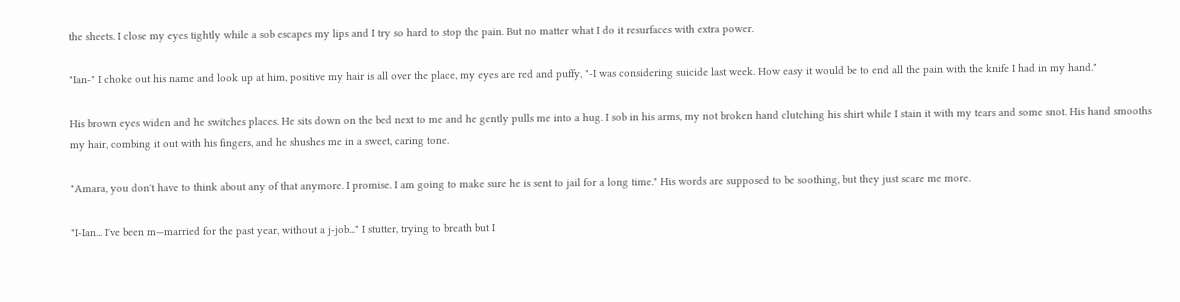the sheets. I close my eyes tightly while a sob escapes my lips and I try so hard to stop the pain. But no matter what I do it resurfaces with extra power.

"Ian-" I choke out his name and look up at him, positive my hair is all over the place, my eyes are red and puffy, "-I was considering suicide last week. How easy it would be to end all the pain with the knife I had in my hand."

His brown eyes widen and he switches places. He sits down on the bed next to me and he gently pulls me into a hug. I sob in his arms, my not broken hand clutching his shirt while I stain it with my tears and some snot. His hand smooths my hair, combing it out with his fingers, and he shushes me in a sweet, caring tone.

"Amara, you don't have to think about any of that anymore. I promise. I am going to make sure he is sent to jail for a long time." His words are supposed to be soothing, but they just scare me more.

"I-Ian... I've been m—married for the past year, without a j-job..." I stutter, trying to breath but I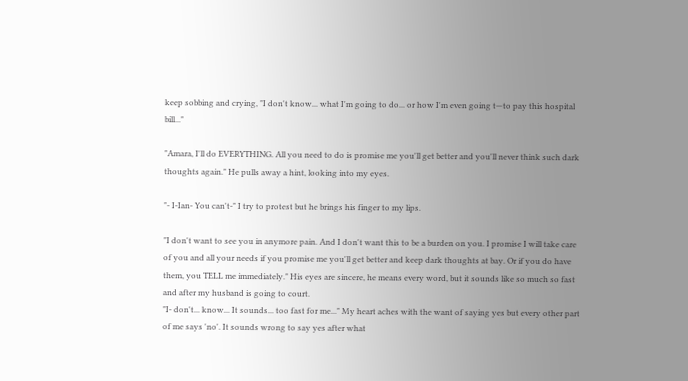keep sobbing and crying, "I don't know... what I'm going to do... or how I'm even going t—to pay this hospital bill..."

"Amara, I'll do EVERYTHING. All you need to do is promise me you'll get better and you'll never think such dark thoughts again." He pulls away a hint, looking into my eyes.

"- I-Ian- You can't-" I try to protest but he brings his finger to my lips.

"I don't want to see you in anymore pain. And I don't want this to be a burden on you. I promise I will take care of you and all your needs if you promise me you'll get better and keep dark thoughts at bay. Or if you do have them, you TELL me immediately." His eyes are sincere, he means every word, but it sounds like so much so fast and after my husband is going to court.
"I- don't... know... It sounds... too fast for me..." My heart aches with the want of saying yes but every other part of me says 'no'. It sounds wrong to say yes after what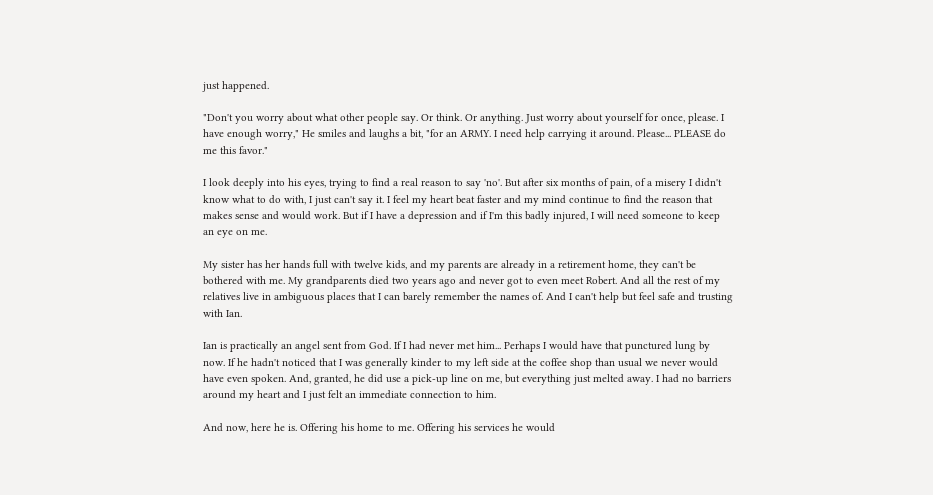just happened.

"Don't you worry about what other people say. Or think. Or anything. Just worry about yourself for once, please. I have enough worry," He smiles and laughs a bit, "for an ARMY. I need help carrying it around. Please... PLEASE do me this favor."

I look deeply into his eyes, trying to find a real reason to say 'no'. But after six months of pain, of a misery I didn't know what to do with, I just can't say it. I feel my heart beat faster and my mind continue to find the reason that makes sense and would work. But if I have a depression and if I'm this badly injured, I will need someone to keep an eye on me.

My sister has her hands full with twelve kids, and my parents are already in a retirement home, they can't be bothered with me. My grandparents died two years ago and never got to even meet Robert. And all the rest of my relatives live in ambiguous places that I can barely remember the names of. And I can't help but feel safe and trusting with Ian.

Ian is practically an angel sent from God. If I had never met him... Perhaps I would have that punctured lung by now. If he hadn't noticed that I was generally kinder to my left side at the coffee shop than usual we never would have even spoken. And, granted, he did use a pick-up line on me, but everything just melted away. I had no barriers around my heart and I just felt an immediate connection to him.

And now, here he is. Offering his home to me. Offering his services he would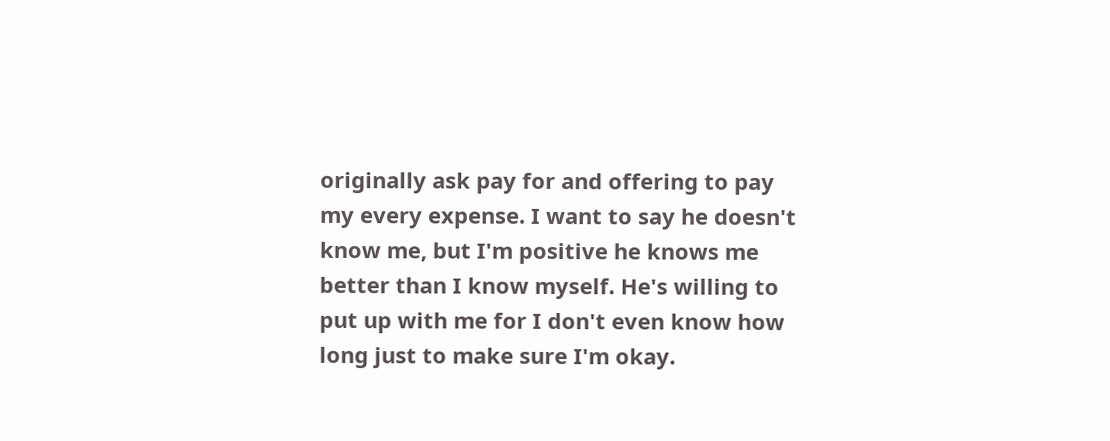originally ask pay for and offering to pay my every expense. I want to say he doesn't know me, but I'm positive he knows me better than I know myself. He's willing to put up with me for I don't even know how long just to make sure I'm okay.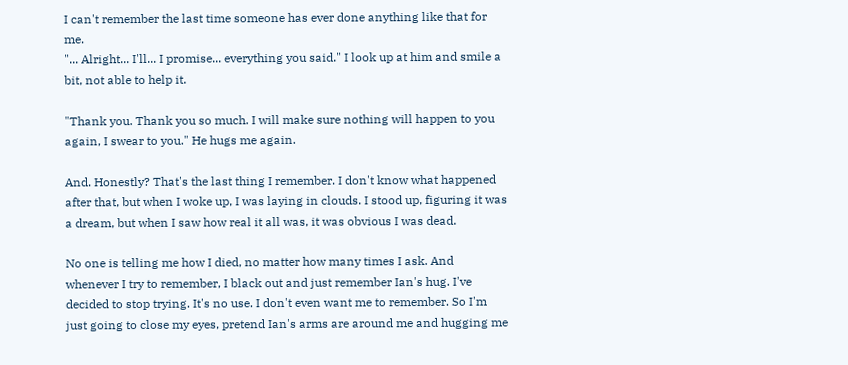I can't remember the last time someone has ever done anything like that for me.
"... Alright... I'll... I promise... everything you said." I look up at him and smile a bit, not able to help it.

"Thank you. Thank you so much. I will make sure nothing will happen to you again, I swear to you." He hugs me again.

And. Honestly? That's the last thing I remember. I don't know what happened after that, but when I woke up, I was laying in clouds. I stood up, figuring it was a dream, but when I saw how real it all was, it was obvious I was dead.

No one is telling me how I died, no matter how many times I ask. And whenever I try to remember, I black out and just remember Ian's hug. I've decided to stop trying. It's no use. I don't even want me to remember. So I'm just going to close my eyes, pretend Ian's arms are around me and hugging me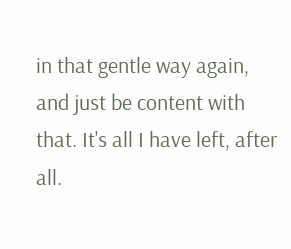in that gentle way again, and just be content with that. It's all I have left, after all.